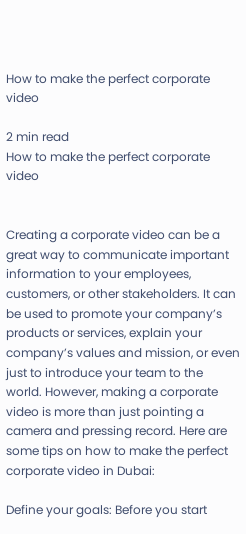How to make the perfect corporate video

2 min read
How to make the perfect corporate video


Creating a corporate video can be a great way to communicate important information to your employees, customers, or other stakeholders. It can be used to promote your company’s products or services, explain your company’s values and mission, or even just to introduce your team to the world. However, making a corporate video is more than just pointing a camera and pressing record. Here are some tips on how to make the perfect corporate video in Dubai:

Define your goals: Before you start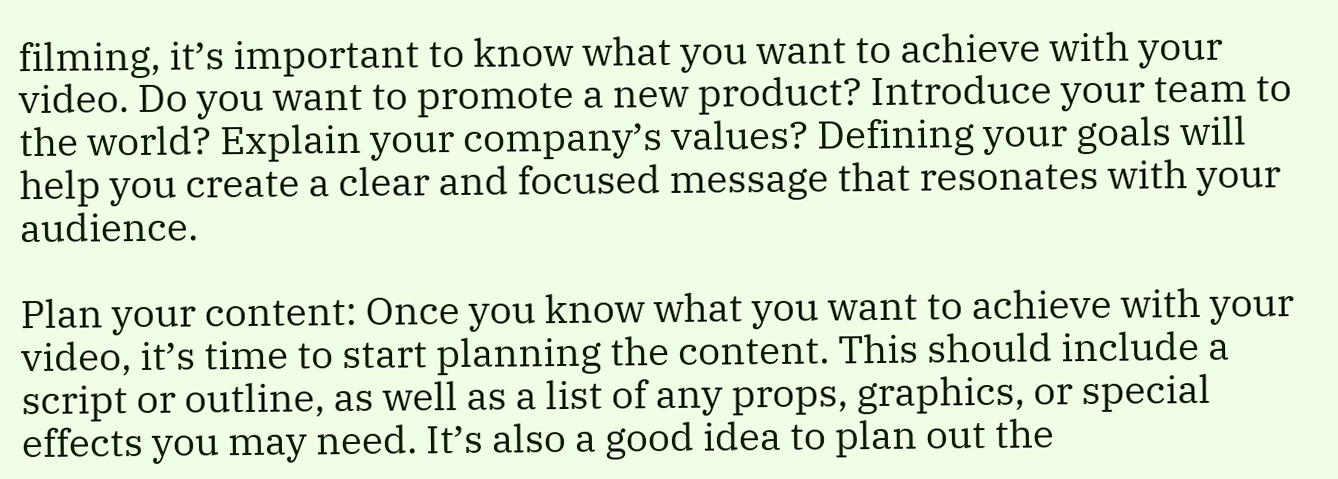filming, it’s important to know what you want to achieve with your video. Do you want to promote a new product? Introduce your team to the world? Explain your company’s values? Defining your goals will help you create a clear and focused message that resonates with your audience.

Plan your content: Once you know what you want to achieve with your video, it’s time to start planning the content. This should include a script or outline, as well as a list of any props, graphics, or special effects you may need. It’s also a good idea to plan out the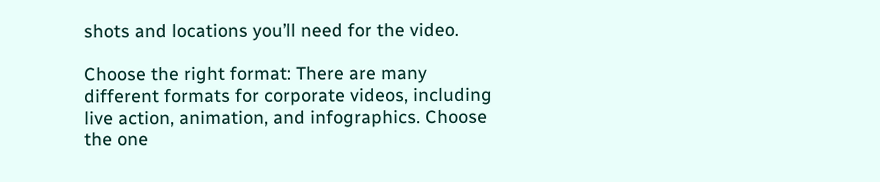shots and locations you’ll need for the video.

Choose the right format: There are many different formats for corporate videos, including live action, animation, and infographics. Choose the one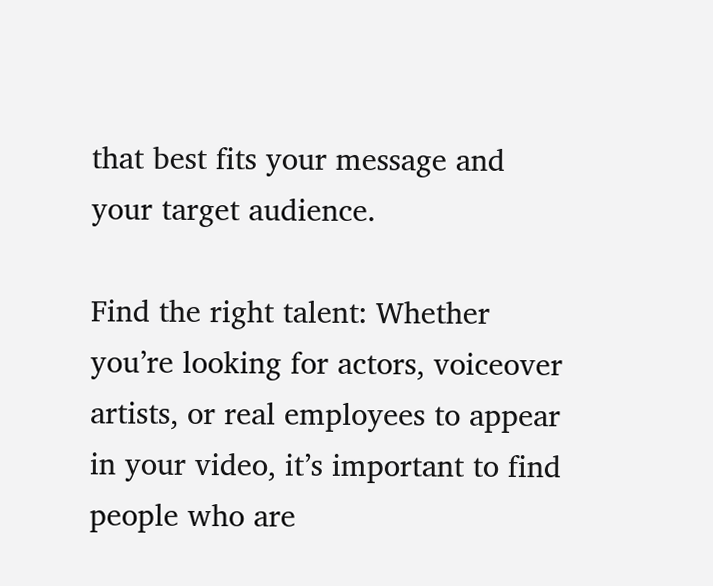that best fits your message and your target audience.

Find the right talent: Whether you’re looking for actors, voiceover artists, or real employees to appear in your video, it’s important to find people who are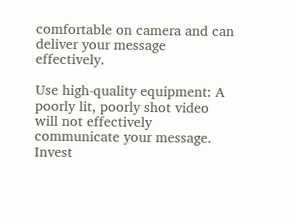comfortable on camera and can deliver your message effectively.

Use high-quality equipment: A poorly lit, poorly shot video will not effectively communicate your message. Invest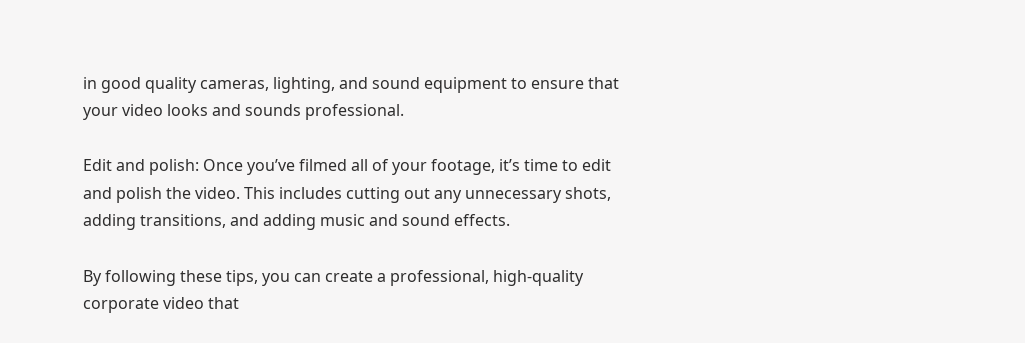in good quality cameras, lighting, and sound equipment to ensure that your video looks and sounds professional.

Edit and polish: Once you’ve filmed all of your footage, it’s time to edit and polish the video. This includes cutting out any unnecessary shots, adding transitions, and adding music and sound effects.

By following these tips, you can create a professional, high-quality corporate video that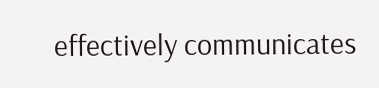effectively communicates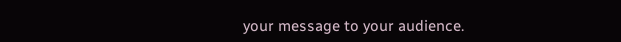your message to your audience.